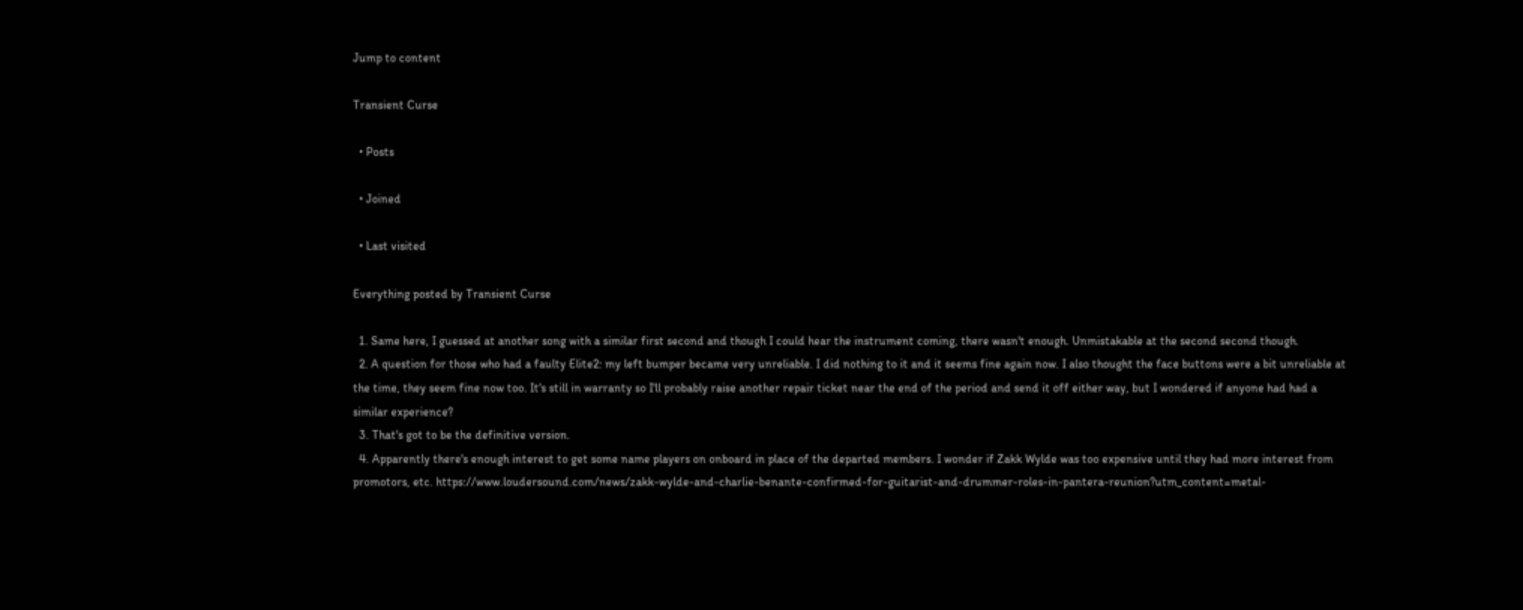Jump to content

Transient Curse

  • Posts

  • Joined

  • Last visited

Everything posted by Transient Curse

  1. Same here, I guessed at another song with a similar first second and though I could hear the instrument coming, there wasn't enough. Unmistakable at the second second though.
  2. A question for those who had a faulty Elite2: my left bumper became very unreliable. I did nothing to it and it seems fine again now. I also thought the face buttons were a bit unreliable at the time, they seem fine now too. It's still in warranty so I'll probably raise another repair ticket near the end of the period and send it off either way, but I wondered if anyone had had a similar experience?
  3. That's got to be the definitive version.
  4. Apparently there's enough interest to get some name players on onboard in place of the departed members. I wonder if Zakk Wylde was too expensive until they had more interest from promotors, etc. https://www.loudersound.com/news/zakk-wylde-and-charlie-benante-confirmed-for-guitarist-and-drummer-roles-in-pantera-reunion?utm_content=metal-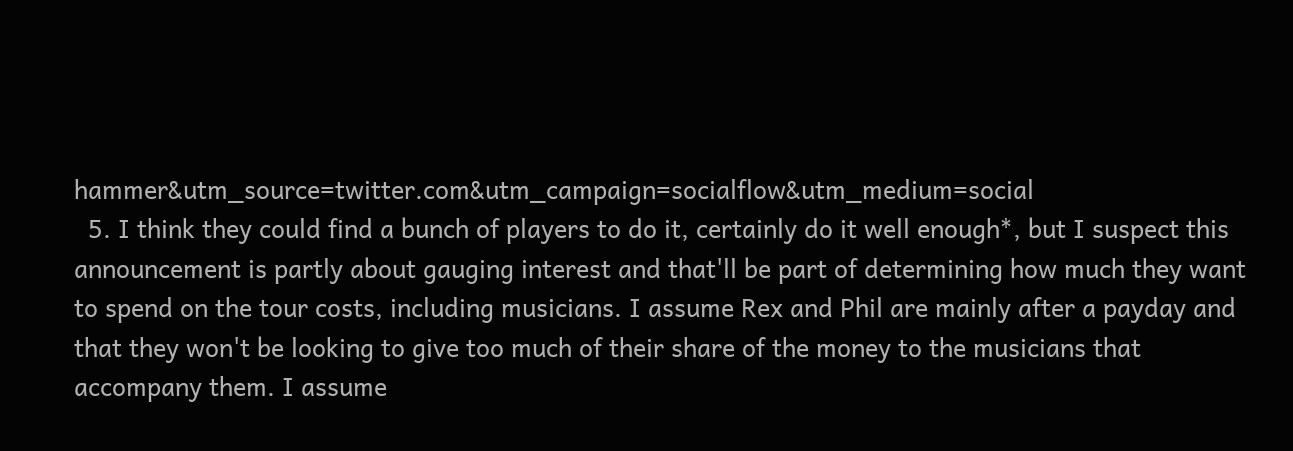hammer&utm_source=twitter.com&utm_campaign=socialflow&utm_medium=social
  5. I think they could find a bunch of players to do it, certainly do it well enough*, but I suspect this announcement is partly about gauging interest and that'll be part of determining how much they want to spend on the tour costs, including musicians. I assume Rex and Phil are mainly after a payday and that they won't be looking to give too much of their share of the money to the musicians that accompany them. I assume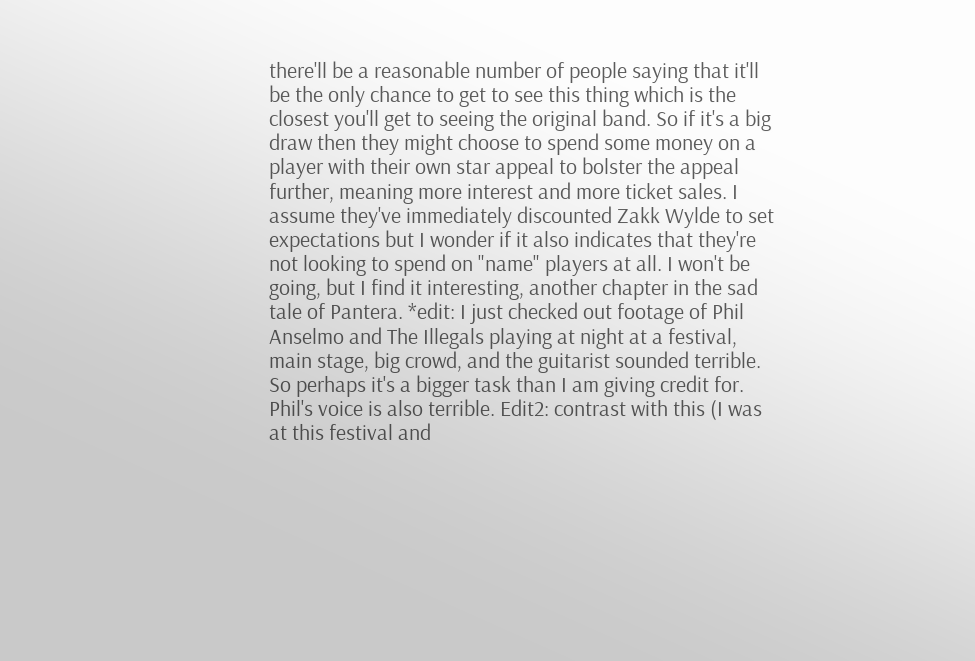there'll be a reasonable number of people saying that it'll be the only chance to get to see this thing which is the closest you'll get to seeing the original band. So if it's a big draw then they might choose to spend some money on a player with their own star appeal to bolster the appeal further, meaning more interest and more ticket sales. I assume they've immediately discounted Zakk Wylde to set expectations but I wonder if it also indicates that they're not looking to spend on "name" players at all. I won't be going, but I find it interesting, another chapter in the sad tale of Pantera. *edit: I just checked out footage of Phil Anselmo and The Illegals playing at night at a festival, main stage, big crowd, and the guitarist sounded terrible. So perhaps it's a bigger task than I am giving credit for. Phil's voice is also terrible. Edit2: contrast with this (I was at this festival and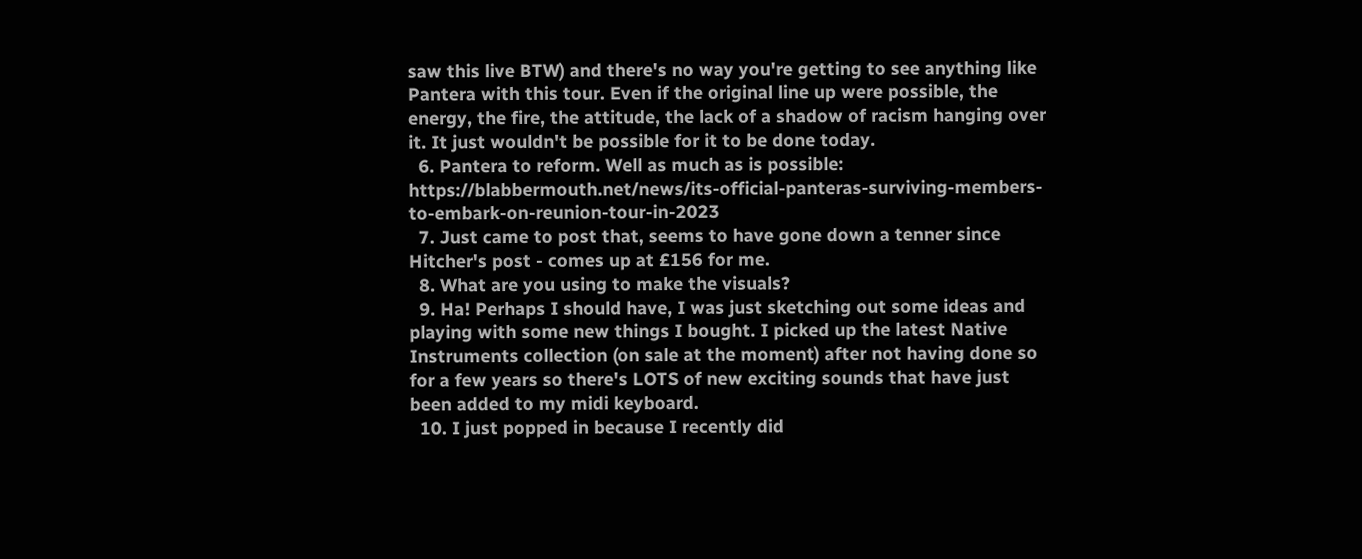saw this live BTW) and there's no way you're getting to see anything like Pantera with this tour. Even if the original line up were possible, the energy, the fire, the attitude, the lack of a shadow of racism hanging over it. It just wouldn't be possible for it to be done today.
  6. Pantera to reform. Well as much as is possible: https://blabbermouth.net/news/its-official-panteras-surviving-members-to-embark-on-reunion-tour-in-2023
  7. Just came to post that, seems to have gone down a tenner since Hitcher's post - comes up at £156 for me.
  8. What are you using to make the visuals?
  9. Ha! Perhaps I should have, I was just sketching out some ideas and playing with some new things I bought. I picked up the latest Native Instruments collection (on sale at the moment) after not having done so for a few years so there's LOTS of new exciting sounds that have just been added to my midi keyboard.
  10. I just popped in because I recently did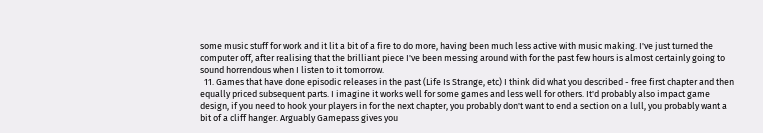some music stuff for work and it lit a bit of a fire to do more, having been much less active with music making. I've just turned the computer off, after realising that the brilliant piece I've been messing around with for the past few hours is almost certainly going to sound horrendous when I listen to it tomorrow.
  11. Games that have done episodic releases in the past (Life Is Strange, etc) I think did what you described - free first chapter and then equally priced subsequent parts. I imagine it works well for some games and less well for others. It'd probably also impact game design, if you need to hook your players in for the next chapter, you probably don't want to end a section on a lull, you probably want a bit of a cliff hanger. Arguably Gamepass gives you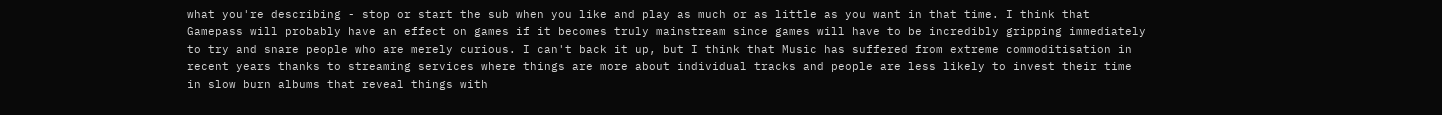what you're describing - stop or start the sub when you like and play as much or as little as you want in that time. I think that Gamepass will probably have an effect on games if it becomes truly mainstream since games will have to be incredibly gripping immediately to try and snare people who are merely curious. I can't back it up, but I think that Music has suffered from extreme commoditisation in recent years thanks to streaming services where things are more about individual tracks and people are less likely to invest their time in slow burn albums that reveal things with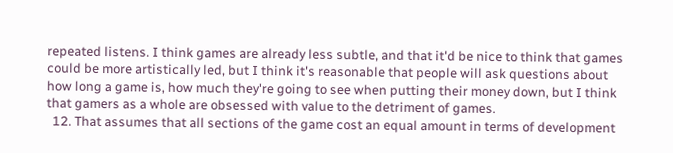repeated listens. I think games are already less subtle, and that it'd be nice to think that games could be more artistically led, but I think it's reasonable that people will ask questions about how long a game is, how much they're going to see when putting their money down, but I think that gamers as a whole are obsessed with value to the detriment of games.
  12. That assumes that all sections of the game cost an equal amount in terms of development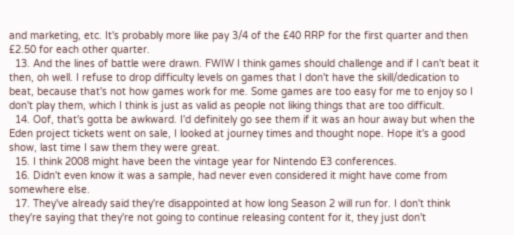and marketing, etc. It's probably more like pay 3/4 of the £40 RRP for the first quarter and then £2.50 for each other quarter.
  13. And the lines of battle were drawn. FWIW I think games should challenge and if I can't beat it then, oh well. I refuse to drop difficulty levels on games that I don't have the skill/dedication to beat, because that's not how games work for me. Some games are too easy for me to enjoy so I don't play them, which I think is just as valid as people not liking things that are too difficult.
  14. Oof, that's gotta be awkward. I'd definitely go see them if it was an hour away but when the Eden project tickets went on sale, I looked at journey times and thought nope. Hope it's a good show, last time I saw them they were great.
  15. I think 2008 might have been the vintage year for Nintendo E3 conferences.
  16. Didn't even know it was a sample, had never even considered it might have come from somewhere else.
  17. They've already said they're disappointed at how long Season 2 will run for. I don't think they're saying that they're not going to continue releasing content for it, they just don't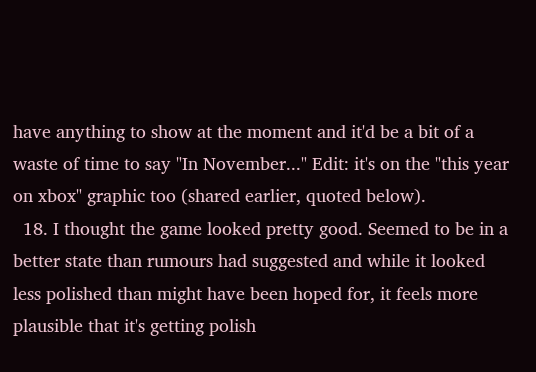have anything to show at the moment and it'd be a bit of a waste of time to say "In November..." Edit: it's on the "this year on xbox" graphic too (shared earlier, quoted below).
  18. I thought the game looked pretty good. Seemed to be in a better state than rumours had suggested and while it looked less polished than might have been hoped for, it feels more plausible that it's getting polish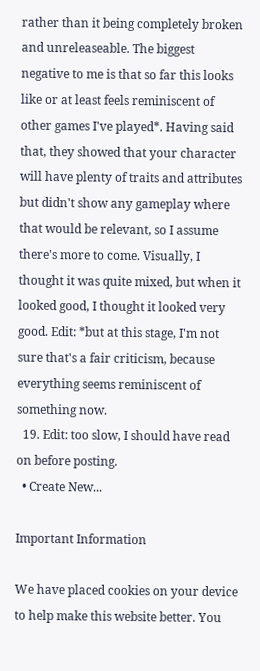rather than it being completely broken and unreleaseable. The biggest negative to me is that so far this looks like or at least feels reminiscent of other games I've played*. Having said that, they showed that your character will have plenty of traits and attributes but didn't show any gameplay where that would be relevant, so I assume there's more to come. Visually, I thought it was quite mixed, but when it looked good, I thought it looked very good. Edit: *but at this stage, I'm not sure that's a fair criticism, because everything seems reminiscent of something now.
  19. Edit: too slow, I should have read on before posting.
  • Create New...

Important Information

We have placed cookies on your device to help make this website better. You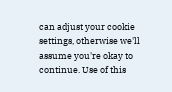can adjust your cookie settings, otherwise we'll assume you're okay to continue. Use of this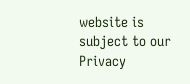website is subject to our Privacy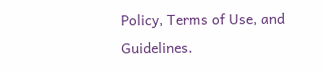Policy, Terms of Use, and Guidelines.